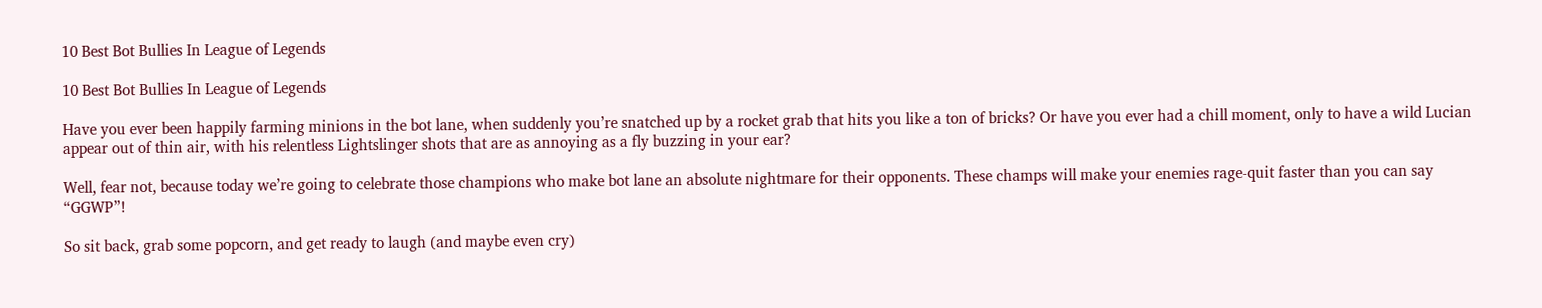10 Best Bot Bullies In League of Legends

10 Best Bot Bullies In League of Legends

Have you ever been happily farming minions in the bot lane, when suddenly you’re snatched up by a rocket grab that hits you like a ton of bricks? Or have you ever had a chill moment, only to have a wild Lucian appear out of thin air, with his relentless Lightslinger shots that are as annoying as a fly buzzing in your ear?

Well, fear not, because today we’re going to celebrate those champions who make bot lane an absolute nightmare for their opponents. These champs will make your enemies rage-quit faster than you can say “GGWP”!

So sit back, grab some popcorn, and get ready to laugh (and maybe even cry)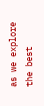as we explore the best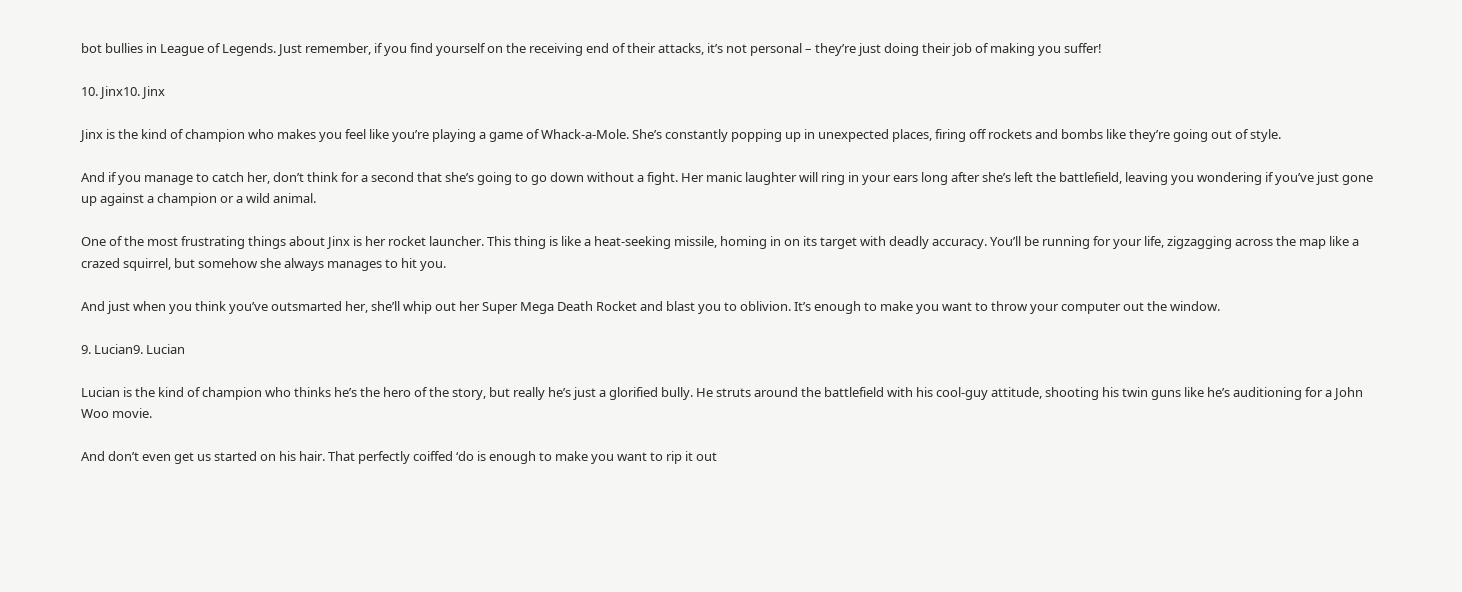bot bullies in League of Legends. Just remember, if you find yourself on the receiving end of their attacks, it’s not personal – they’re just doing their job of making you suffer!

10. Jinx10. Jinx

Jinx is the kind of champion who makes you feel like you’re playing a game of Whack-a-Mole. She’s constantly popping up in unexpected places, firing off rockets and bombs like they’re going out of style.

And if you manage to catch her, don’t think for a second that she’s going to go down without a fight. Her manic laughter will ring in your ears long after she’s left the battlefield, leaving you wondering if you’ve just gone up against a champion or a wild animal.

One of the most frustrating things about Jinx is her rocket launcher. This thing is like a heat-seeking missile, homing in on its target with deadly accuracy. You’ll be running for your life, zigzagging across the map like a crazed squirrel, but somehow she always manages to hit you.

And just when you think you’ve outsmarted her, she’ll whip out her Super Mega Death Rocket and blast you to oblivion. It’s enough to make you want to throw your computer out the window.

9. Lucian9. Lucian

Lucian is the kind of champion who thinks he’s the hero of the story, but really he’s just a glorified bully. He struts around the battlefield with his cool-guy attitude, shooting his twin guns like he’s auditioning for a John Woo movie.

And don’t even get us started on his hair. That perfectly coiffed ‘do is enough to make you want to rip it out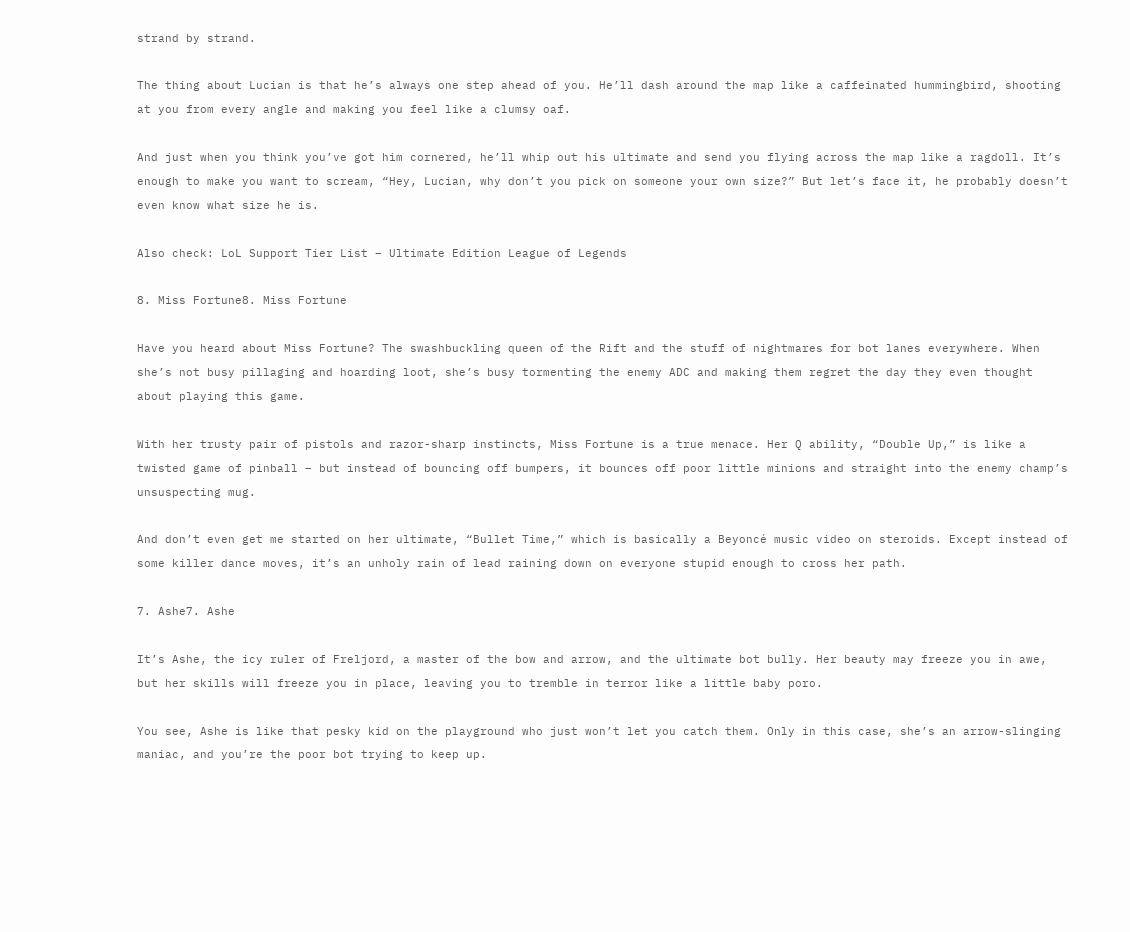strand by strand.

The thing about Lucian is that he’s always one step ahead of you. He’ll dash around the map like a caffeinated hummingbird, shooting at you from every angle and making you feel like a clumsy oaf.

And just when you think you’ve got him cornered, he’ll whip out his ultimate and send you flying across the map like a ragdoll. It’s enough to make you want to scream, “Hey, Lucian, why don’t you pick on someone your own size?” But let’s face it, he probably doesn’t even know what size he is.

Also check: LoL Support Tier List – Ultimate Edition League of Legends

8. Miss Fortune8. Miss Fortune

Have you heard about Miss Fortune? The swashbuckling queen of the Rift and the stuff of nightmares for bot lanes everywhere. When she’s not busy pillaging and hoarding loot, she’s busy tormenting the enemy ADC and making them regret the day they even thought about playing this game.

With her trusty pair of pistols and razor-sharp instincts, Miss Fortune is a true menace. Her Q ability, “Double Up,” is like a twisted game of pinball – but instead of bouncing off bumpers, it bounces off poor little minions and straight into the enemy champ’s unsuspecting mug.

And don’t even get me started on her ultimate, “Bullet Time,” which is basically a Beyoncé music video on steroids. Except instead of some killer dance moves, it’s an unholy rain of lead raining down on everyone stupid enough to cross her path.

7. Ashe7. Ashe

It’s Ashe, the icy ruler of Freljord, a master of the bow and arrow, and the ultimate bot bully. Her beauty may freeze you in awe, but her skills will freeze you in place, leaving you to tremble in terror like a little baby poro.

You see, Ashe is like that pesky kid on the playground who just won’t let you catch them. Only in this case, she’s an arrow-slinging maniac, and you’re the poor bot trying to keep up.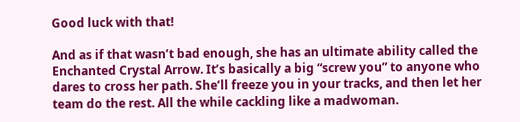Good luck with that!

And as if that wasn’t bad enough, she has an ultimate ability called the Enchanted Crystal Arrow. It’s basically a big “screw you” to anyone who dares to cross her path. She’ll freeze you in your tracks, and then let her team do the rest. All the while cackling like a madwoman.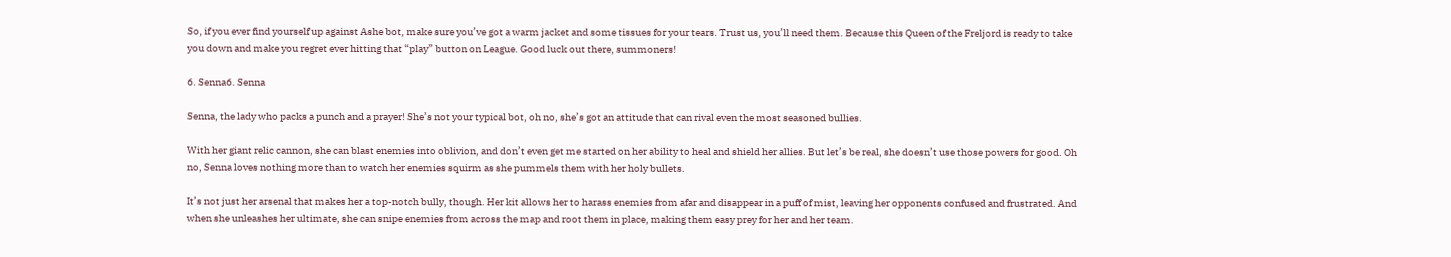So, if you ever find yourself up against Ashe bot, make sure you’ve got a warm jacket and some tissues for your tears. Trust us, you’ll need them. Because this Queen of the Freljord is ready to take you down and make you regret ever hitting that “play” button on League. Good luck out there, summoners!

6. Senna6. Senna

Senna, the lady who packs a punch and a prayer! She’s not your typical bot, oh no, she’s got an attitude that can rival even the most seasoned bullies.

With her giant relic cannon, she can blast enemies into oblivion, and don’t even get me started on her ability to heal and shield her allies. But let’s be real, she doesn’t use those powers for good. Oh no, Senna loves nothing more than to watch her enemies squirm as she pummels them with her holy bullets.

It’s not just her arsenal that makes her a top-notch bully, though. Her kit allows her to harass enemies from afar and disappear in a puff of mist, leaving her opponents confused and frustrated. And when she unleashes her ultimate, she can snipe enemies from across the map and root them in place, making them easy prey for her and her team.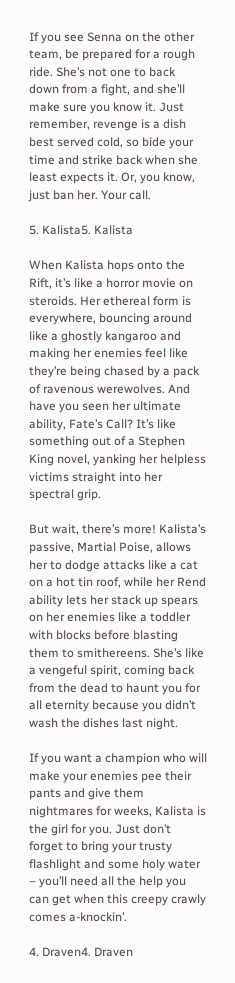If you see Senna on the other team, be prepared for a rough ride. She’s not one to back down from a fight, and she’ll make sure you know it. Just remember, revenge is a dish best served cold, so bide your time and strike back when she least expects it. Or, you know, just ban her. Your call.

5. Kalista5. Kalista

When Kalista hops onto the Rift, it’s like a horror movie on steroids. Her ethereal form is everywhere, bouncing around like a ghostly kangaroo and making her enemies feel like they’re being chased by a pack of ravenous werewolves. And have you seen her ultimate ability, Fate’s Call? It’s like something out of a Stephen King novel, yanking her helpless victims straight into her spectral grip.

But wait, there’s more! Kalista’s passive, Martial Poise, allows her to dodge attacks like a cat on a hot tin roof, while her Rend ability lets her stack up spears on her enemies like a toddler with blocks before blasting them to smithereens. She’s like a vengeful spirit, coming back from the dead to haunt you for all eternity because you didn’t wash the dishes last night.

If you want a champion who will make your enemies pee their pants and give them nightmares for weeks, Kalista is the girl for you. Just don’t forget to bring your trusty flashlight and some holy water – you’ll need all the help you can get when this creepy crawly comes a-knockin’.

4. Draven4. Draven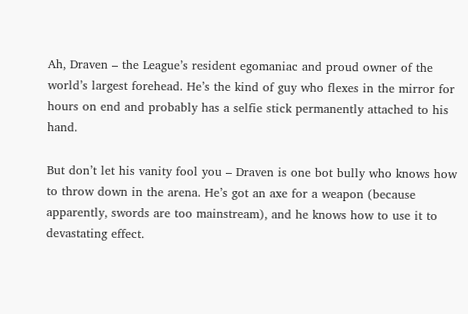Ah, Draven – the League’s resident egomaniac and proud owner of the world’s largest forehead. He’s the kind of guy who flexes in the mirror for hours on end and probably has a selfie stick permanently attached to his hand.

But don’t let his vanity fool you – Draven is one bot bully who knows how to throw down in the arena. He’s got an axe for a weapon (because apparently, swords are too mainstream), and he knows how to use it to devastating effect.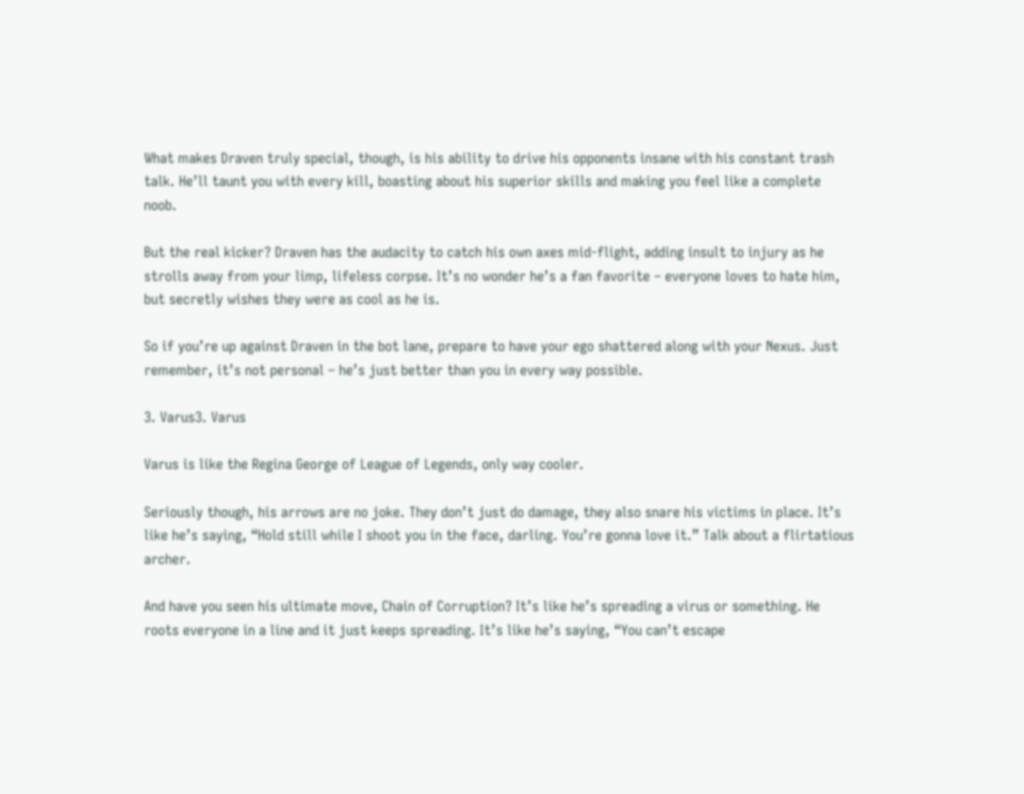What makes Draven truly special, though, is his ability to drive his opponents insane with his constant trash talk. He’ll taunt you with every kill, boasting about his superior skills and making you feel like a complete noob.

But the real kicker? Draven has the audacity to catch his own axes mid-flight, adding insult to injury as he strolls away from your limp, lifeless corpse. It’s no wonder he’s a fan favorite – everyone loves to hate him, but secretly wishes they were as cool as he is.

So if you’re up against Draven in the bot lane, prepare to have your ego shattered along with your Nexus. Just remember, it’s not personal – he’s just better than you in every way possible.

3. Varus3. Varus

Varus is like the Regina George of League of Legends, only way cooler.

Seriously though, his arrows are no joke. They don’t just do damage, they also snare his victims in place. It’s like he’s saying, “Hold still while I shoot you in the face, darling. You’re gonna love it.” Talk about a flirtatious archer.

And have you seen his ultimate move, Chain of Corruption? It’s like he’s spreading a virus or something. He roots everyone in a line and it just keeps spreading. It’s like he’s saying, “You can’t escape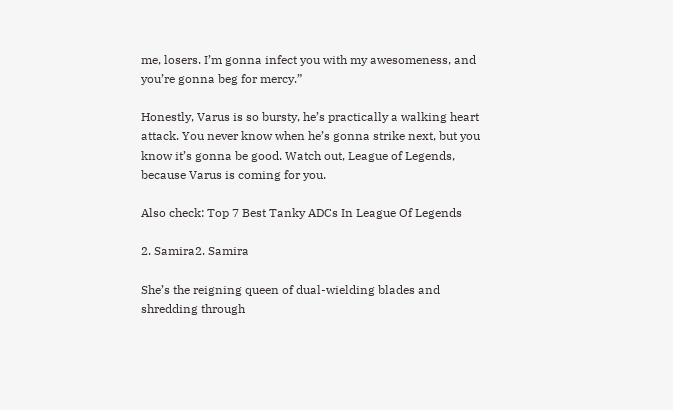me, losers. I’m gonna infect you with my awesomeness, and you’re gonna beg for mercy.”

Honestly, Varus is so bursty, he’s practically a walking heart attack. You never know when he’s gonna strike next, but you know it’s gonna be good. Watch out, League of Legends, because Varus is coming for you.

Also check: Top 7 Best Tanky ADCs In League Of Legends

2. Samira2. Samira

She’s the reigning queen of dual-wielding blades and shredding through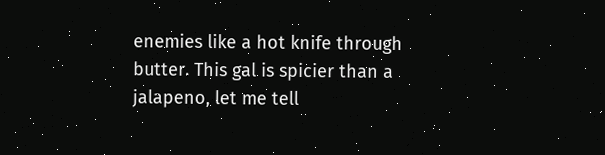enemies like a hot knife through butter. This gal is spicier than a jalapeno, let me tell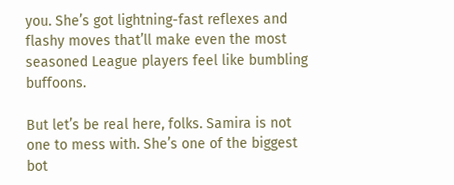you. She’s got lightning-fast reflexes and flashy moves that’ll make even the most seasoned League players feel like bumbling buffoons.

But let’s be real here, folks. Samira is not one to mess with. She’s one of the biggest bot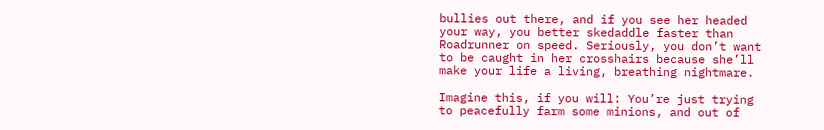bullies out there, and if you see her headed your way, you better skedaddle faster than Roadrunner on speed. Seriously, you don’t want to be caught in her crosshairs because she’ll make your life a living, breathing nightmare.

Imagine this, if you will: You’re just trying to peacefully farm some minions, and out of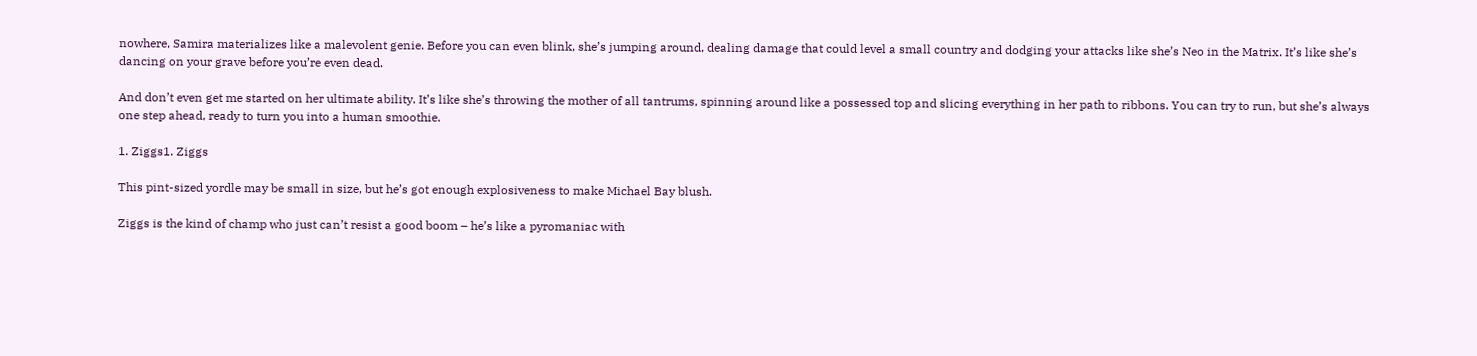nowhere, Samira materializes like a malevolent genie. Before you can even blink, she’s jumping around, dealing damage that could level a small country and dodging your attacks like she’s Neo in the Matrix. It’s like she’s dancing on your grave before you’re even dead.

And don’t even get me started on her ultimate ability. It’s like she’s throwing the mother of all tantrums, spinning around like a possessed top and slicing everything in her path to ribbons. You can try to run, but she’s always one step ahead, ready to turn you into a human smoothie.

1. Ziggs1. Ziggs

This pint-sized yordle may be small in size, but he’s got enough explosiveness to make Michael Bay blush.

Ziggs is the kind of champ who just can’t resist a good boom – he’s like a pyromaniac with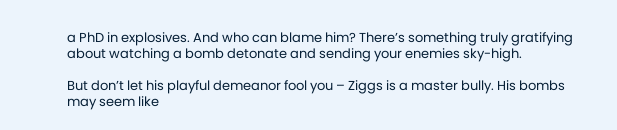a PhD in explosives. And who can blame him? There’s something truly gratifying about watching a bomb detonate and sending your enemies sky-high.

But don’t let his playful demeanor fool you – Ziggs is a master bully. His bombs may seem like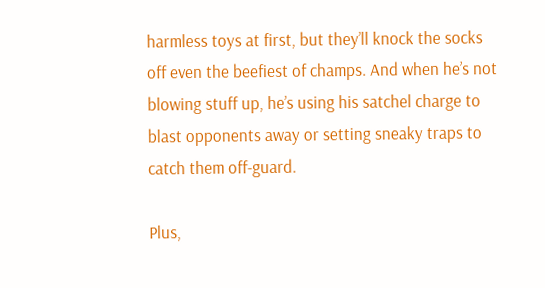harmless toys at first, but they’ll knock the socks off even the beefiest of champs. And when he’s not blowing stuff up, he’s using his satchel charge to blast opponents away or setting sneaky traps to catch them off-guard.

Plus,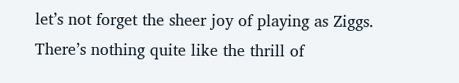let’s not forget the sheer joy of playing as Ziggs. There’s nothing quite like the thrill of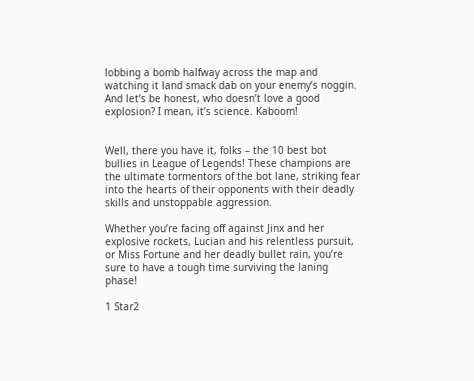lobbing a bomb halfway across the map and watching it land smack dab on your enemy’s noggin. And let’s be honest, who doesn’t love a good explosion? I mean, it’s science. Kaboom!


Well, there you have it, folks – the 10 best bot bullies in League of Legends! These champions are the ultimate tormentors of the bot lane, striking fear into the hearts of their opponents with their deadly skills and unstoppable aggression.

Whether you’re facing off against Jinx and her explosive rockets, Lucian and his relentless pursuit, or Miss Fortune and her deadly bullet rain, you’re sure to have a tough time surviving the laning phase!

1 Star2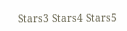Stars3 Stars4 Stars5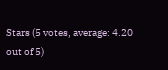Stars (5 votes, average: 4.20 out of 5)